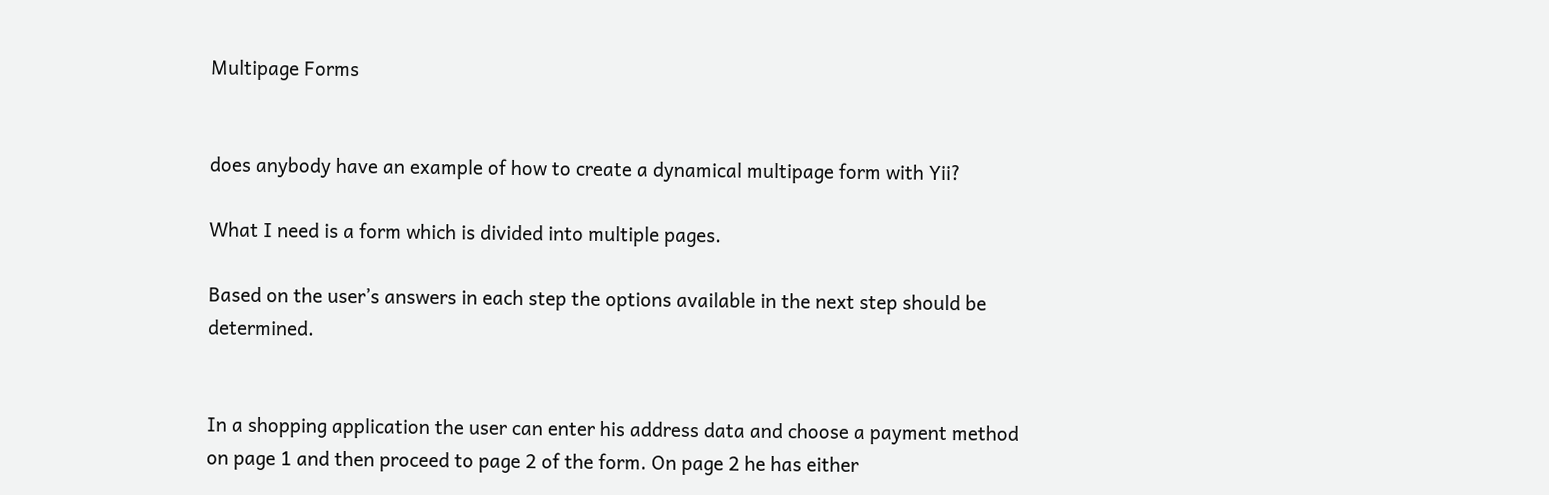Multipage Forms


does anybody have an example of how to create a dynamical multipage form with Yii?

What I need is a form which is divided into multiple pages.

Based on the user’s answers in each step the options available in the next step should be determined.


In a shopping application the user can enter his address data and choose a payment method on page 1 and then proceed to page 2 of the form. On page 2 he has either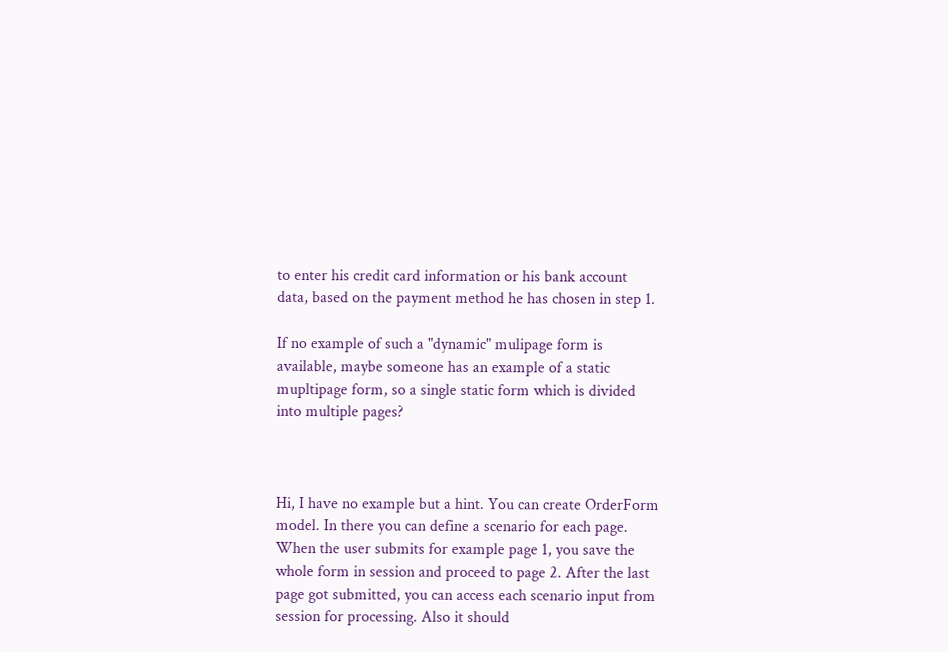to enter his credit card information or his bank account data, based on the payment method he has chosen in step 1.

If no example of such a "dynamic" mulipage form is available, maybe someone has an example of a static mupltipage form, so a single static form which is divided into multiple pages?



Hi, I have no example but a hint. You can create OrderForm model. In there you can define a scenario for each page. When the user submits for example page 1, you save the whole form in session and proceed to page 2. After the last page got submitted, you can access each scenario input from session for processing. Also it should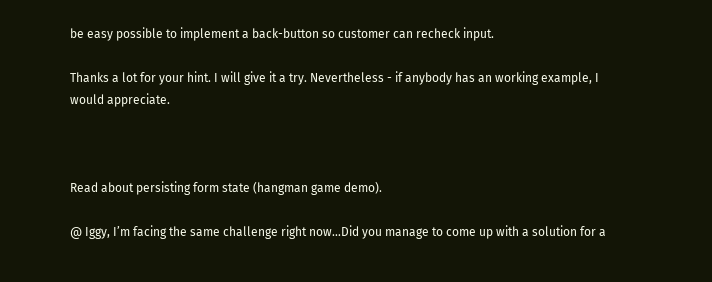be easy possible to implement a back-button so customer can recheck input.

Thanks a lot for your hint. I will give it a try. Nevertheless - if anybody has an working example, I would appreciate.



Read about persisting form state (hangman game demo).

@ Iggy, I’m facing the same challenge right now…Did you manage to come up with a solution for a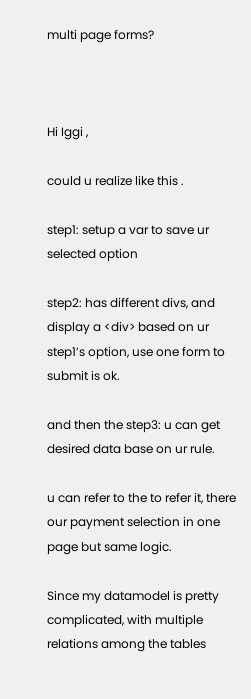multi page forms?



Hi Iggi ,

could u realize like this .

step1: setup a var to save ur selected option

step2: has different divs, and display a <div> based on ur step1’s option, use one form to submit is ok.

and then the step3: u can get desired data base on ur rule.

u can refer to the to refer it, there our payment selection in one page but same logic.

Since my datamodel is pretty complicated, with multiple relations among the tables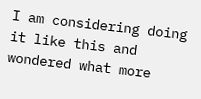I am considering doing it like this and wondered what more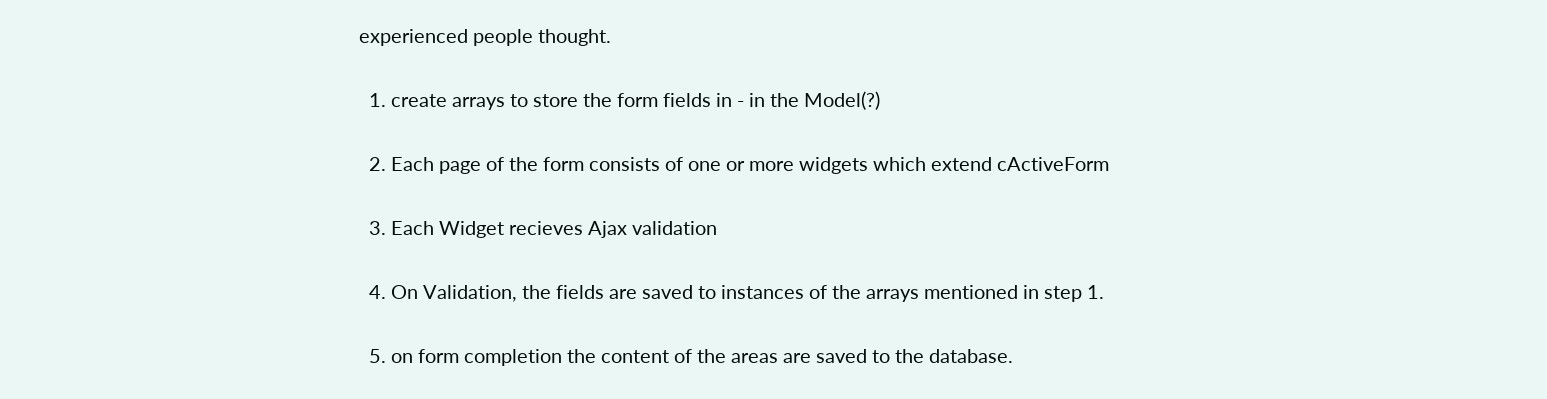experienced people thought.

  1. create arrays to store the form fields in - in the Model(?)

  2. Each page of the form consists of one or more widgets which extend cActiveForm

  3. Each Widget recieves Ajax validation

  4. On Validation, the fields are saved to instances of the arrays mentioned in step 1.

  5. on form completion the content of the areas are saved to the database.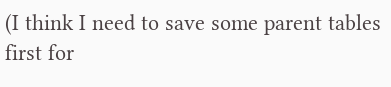(I think I need to save some parent tables first for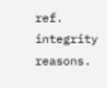ref. integrity reasons.